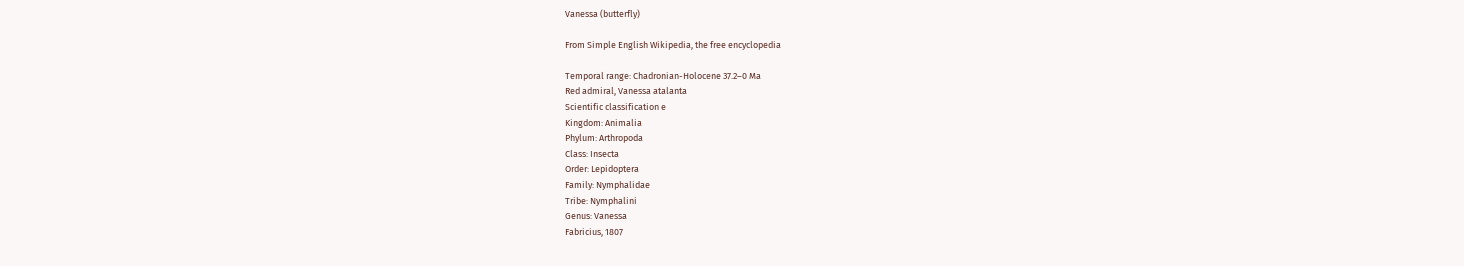Vanessa (butterfly)

From Simple English Wikipedia, the free encyclopedia

Temporal range: Chadronian-Holocene 37.2–0 Ma
Red admiral, Vanessa atalanta
Scientific classification e
Kingdom: Animalia
Phylum: Arthropoda
Class: Insecta
Order: Lepidoptera
Family: Nymphalidae
Tribe: Nymphalini
Genus: Vanessa
Fabricius, 1807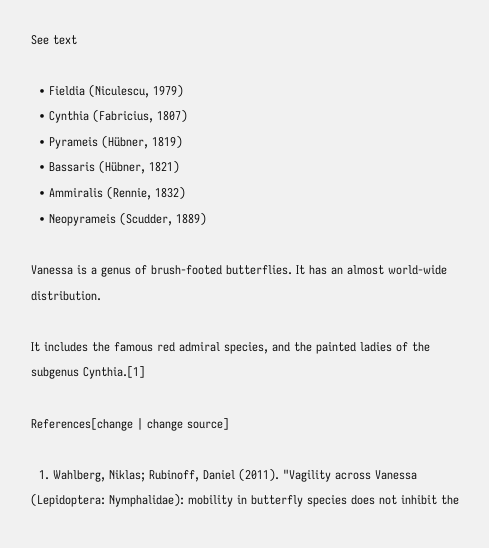See text

  • Fieldia (Niculescu, 1979)
  • Cynthia (Fabricius, 1807)
  • Pyrameis (Hübner, 1819)
  • Bassaris (Hübner, 1821)
  • Ammiralis (Rennie, 1832)
  • Neopyrameis (Scudder, 1889)

Vanessa is a genus of brush-footed butterflies. It has an almost world-wide distribution.

It includes the famous red admiral species, and the painted ladies of the subgenus Cynthia.[1]

References[change | change source]

  1. Wahlberg, Niklas; Rubinoff, Daniel (2011). "Vagility across Vanessa (Lepidoptera: Nymphalidae): mobility in butterfly species does not inhibit the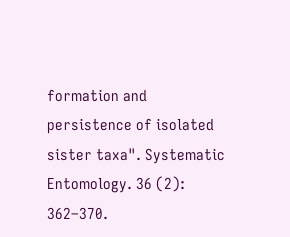formation and persistence of isolated sister taxa". Systematic Entomology. 36 (2): 362–370.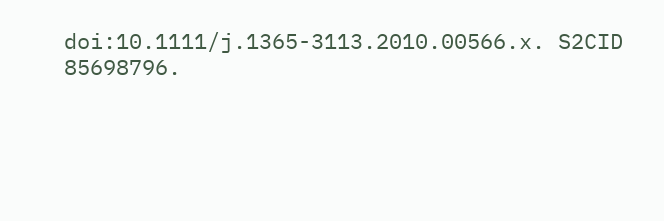doi:10.1111/j.1365-3113.2010.00566.x. S2CID 85698796.